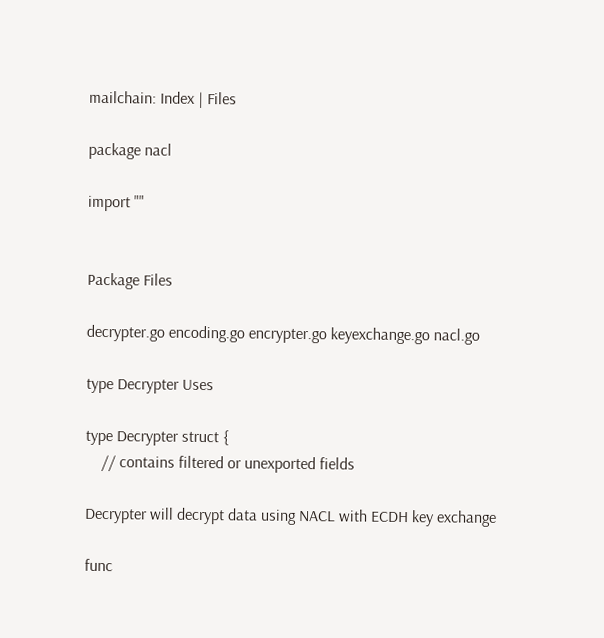mailchain: Index | Files

package nacl

import ""


Package Files

decrypter.go encoding.go encrypter.go keyexchange.go nacl.go

type Decrypter Uses

type Decrypter struct {
    // contains filtered or unexported fields

Decrypter will decrypt data using NACL with ECDH key exchange

func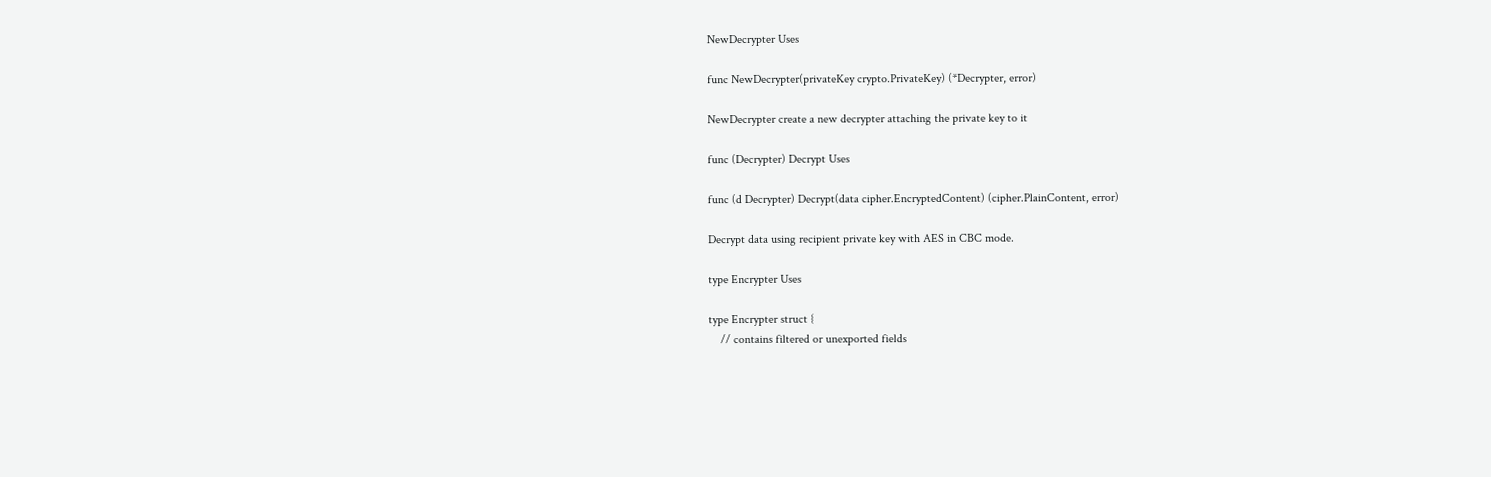NewDecrypter Uses

func NewDecrypter(privateKey crypto.PrivateKey) (*Decrypter, error)

NewDecrypter create a new decrypter attaching the private key to it

func (Decrypter) Decrypt Uses

func (d Decrypter) Decrypt(data cipher.EncryptedContent) (cipher.PlainContent, error)

Decrypt data using recipient private key with AES in CBC mode.

type Encrypter Uses

type Encrypter struct {
    // contains filtered or unexported fields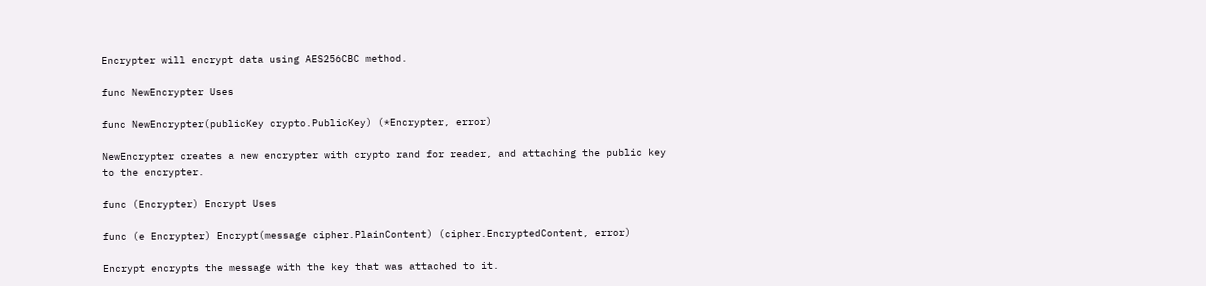Encrypter will encrypt data using AES256CBC method.

func NewEncrypter Uses

func NewEncrypter(publicKey crypto.PublicKey) (*Encrypter, error)

NewEncrypter creates a new encrypter with crypto rand for reader, and attaching the public key to the encrypter.

func (Encrypter) Encrypt Uses

func (e Encrypter) Encrypt(message cipher.PlainContent) (cipher.EncryptedContent, error)

Encrypt encrypts the message with the key that was attached to it.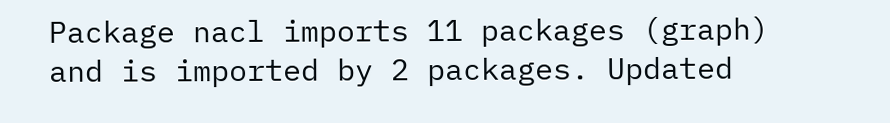Package nacl imports 11 packages (graph) and is imported by 2 packages. Updated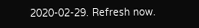2020-02-29. Refresh now.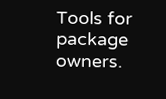Tools for package owners.